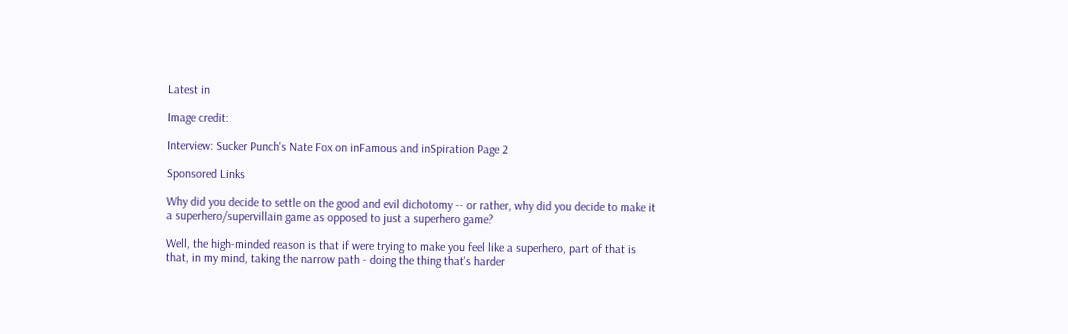Latest in

Image credit:

Interview: Sucker Punch's Nate Fox on inFamous and inSpiration Page 2

Sponsored Links

Why did you decide to settle on the good and evil dichotomy -- or rather, why did you decide to make it a superhero/supervillain game as opposed to just a superhero game?

Well, the high-minded reason is that if were trying to make you feel like a superhero, part of that is that, in my mind, taking the narrow path - doing the thing that's harder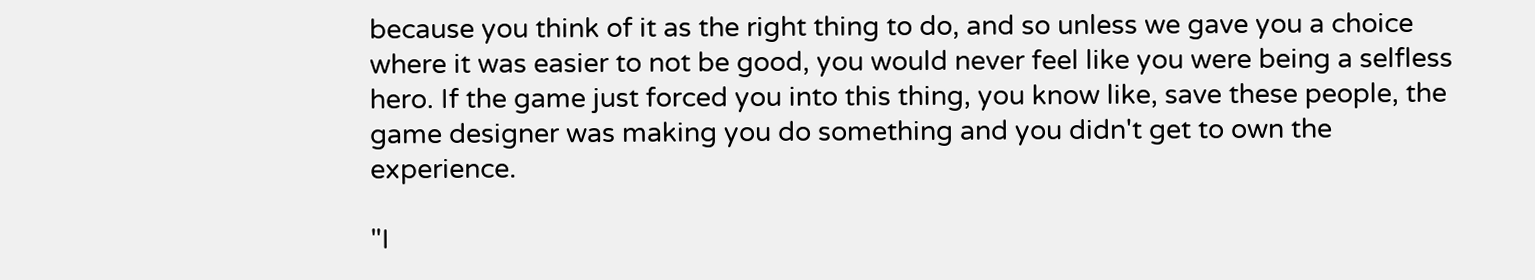because you think of it as the right thing to do, and so unless we gave you a choice where it was easier to not be good, you would never feel like you were being a selfless hero. If the game just forced you into this thing, you know like, save these people, the game designer was making you do something and you didn't get to own the experience.

"I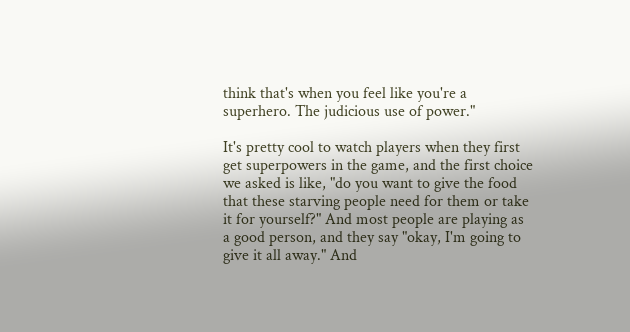think that's when you feel like you're a superhero. The judicious use of power."

It's pretty cool to watch players when they first get superpowers in the game, and the first choice we asked is like, "do you want to give the food that these starving people need for them or take it for yourself?" And most people are playing as a good person, and they say "okay, I'm going to give it all away." And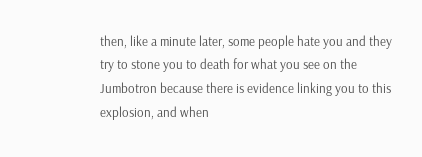then, like a minute later, some people hate you and they try to stone you to death for what you see on the Jumbotron because there is evidence linking you to this explosion, and when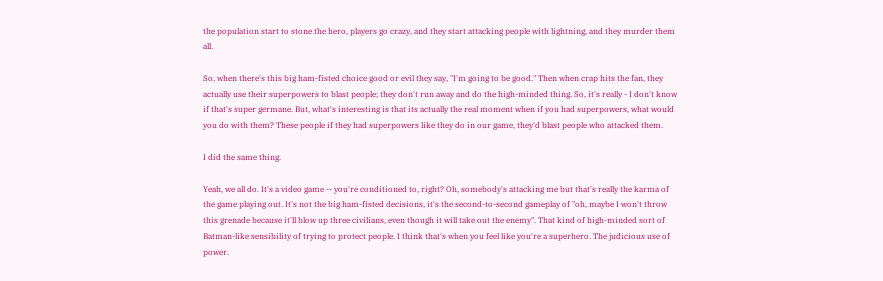the population start to stone the hero, players go crazy, and they start attacking people with lightning, and they murder them all.

So, when there's this big ham-fisted choice good or evil they say, "I'm going to be good." Then when crap hits the fan, they actually use their superpowers to blast people; they don't run away and do the high-minded thing. So, it's really - I don't know if that's super germane. But, what's interesting is that its actually the real moment when if you had superpowers, what would you do with them? These people if they had superpowers like they do in our game, they'd blast people who attacked them.

I did the same thing.

Yeah, we all do. It's a video game -- you're conditioned to, right? Oh, somebody's attacking me but that's really the karma of the game playing out. It's not the big ham-fisted decisions, it's the second-to-second gameplay of "oh, maybe I won't throw this grenade because it'll blow up three civilians, even though it will take out the enemy". That kind of high-minded sort of Batman-like sensibility of trying to protect people. I think that's when you feel like you're a superhero. The judicious use of power.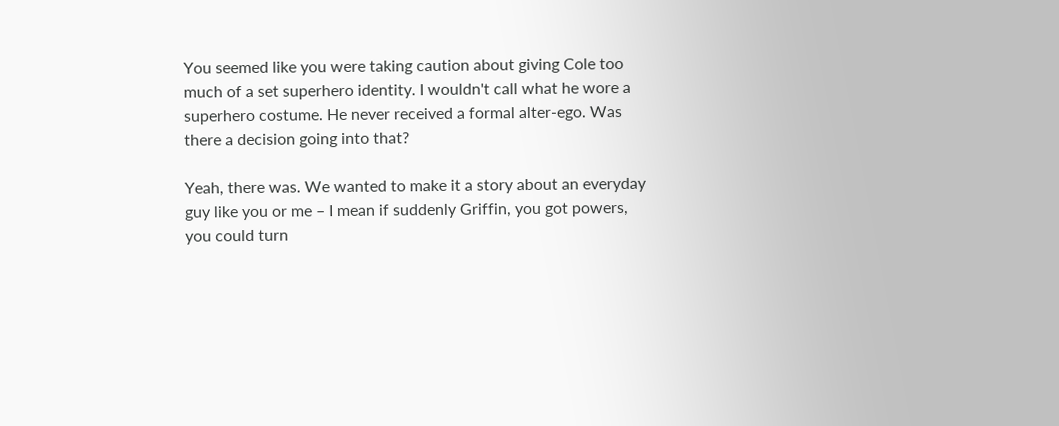You seemed like you were taking caution about giving Cole too much of a set superhero identity. I wouldn't call what he wore a superhero costume. He never received a formal alter-ego. Was there a decision going into that?

Yeah, there was. We wanted to make it a story about an everyday guy like you or me – I mean if suddenly Griffin, you got powers, you could turn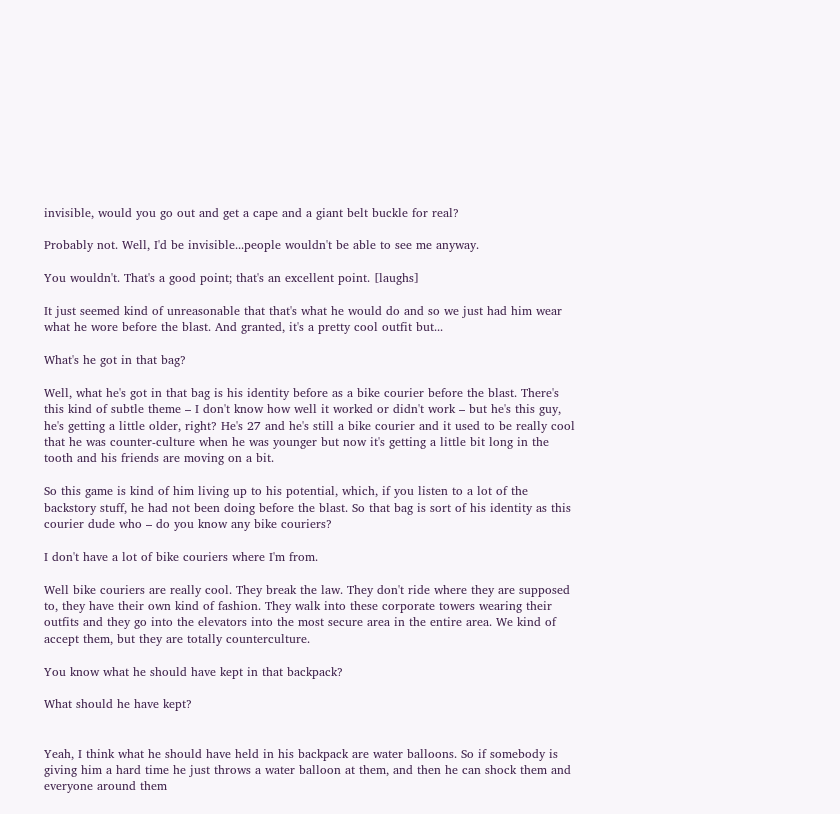invisible, would you go out and get a cape and a giant belt buckle for real?

Probably not. Well, I'd be invisible...people wouldn't be able to see me anyway.

You wouldn't. That's a good point; that's an excellent point. [laughs]

It just seemed kind of unreasonable that that's what he would do and so we just had him wear what he wore before the blast. And granted, it's a pretty cool outfit but...

What's he got in that bag?

Well, what he's got in that bag is his identity before as a bike courier before the blast. There's this kind of subtle theme – I don't know how well it worked or didn't work – but he's this guy, he's getting a little older, right? He's 27 and he's still a bike courier and it used to be really cool that he was counter-culture when he was younger but now it's getting a little bit long in the tooth and his friends are moving on a bit.

So this game is kind of him living up to his potential, which, if you listen to a lot of the backstory stuff, he had not been doing before the blast. So that bag is sort of his identity as this courier dude who – do you know any bike couriers?

I don't have a lot of bike couriers where I'm from.

Well bike couriers are really cool. They break the law. They don't ride where they are supposed to, they have their own kind of fashion. They walk into these corporate towers wearing their outfits and they go into the elevators into the most secure area in the entire area. We kind of accept them, but they are totally counterculture.

You know what he should have kept in that backpack?

What should he have kept?


Yeah, I think what he should have held in his backpack are water balloons. So if somebody is giving him a hard time he just throws a water balloon at them, and then he can shock them and everyone around them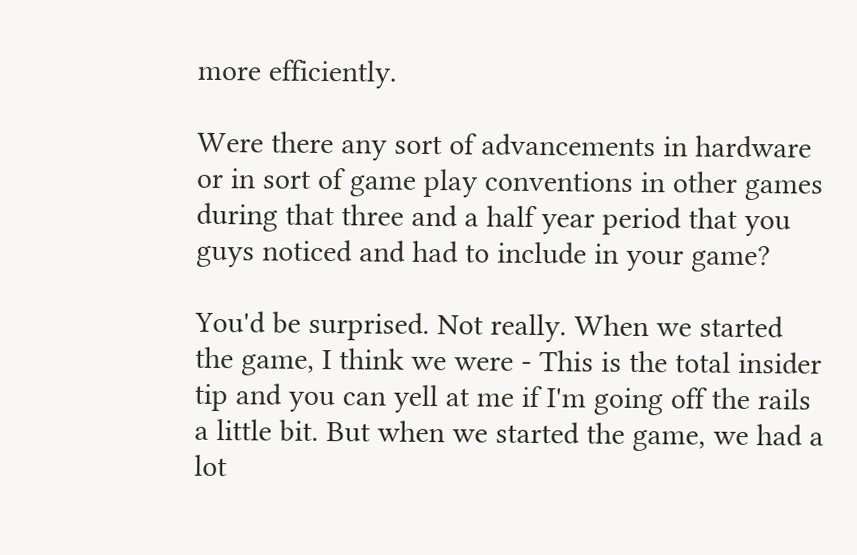more efficiently.

Were there any sort of advancements in hardware or in sort of game play conventions in other games during that three and a half year period that you guys noticed and had to include in your game?

You'd be surprised. Not really. When we started the game, I think we were - This is the total insider tip and you can yell at me if I'm going off the rails a little bit. But when we started the game, we had a lot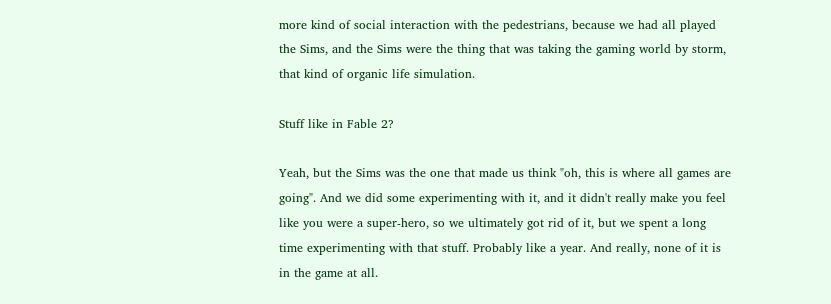more kind of social interaction with the pedestrians, because we had all played the Sims, and the Sims were the thing that was taking the gaming world by storm, that kind of organic life simulation.

Stuff like in Fable 2?

Yeah, but the Sims was the one that made us think "oh, this is where all games are going". And we did some experimenting with it, and it didn't really make you feel like you were a super-hero, so we ultimately got rid of it, but we spent a long time experimenting with that stuff. Probably like a year. And really, none of it is in the game at all.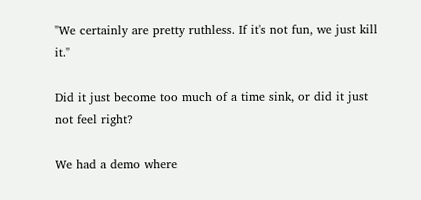"We certainly are pretty ruthless. If it's not fun, we just kill it."

Did it just become too much of a time sink, or did it just not feel right?

We had a demo where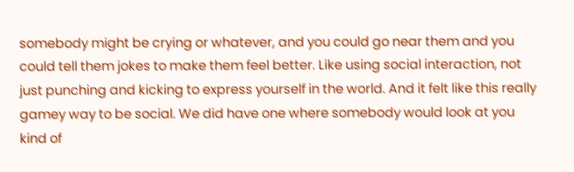somebody might be crying or whatever, and you could go near them and you could tell them jokes to make them feel better. Like using social interaction, not just punching and kicking to express yourself in the world. And it felt like this really gamey way to be social. We did have one where somebody would look at you kind of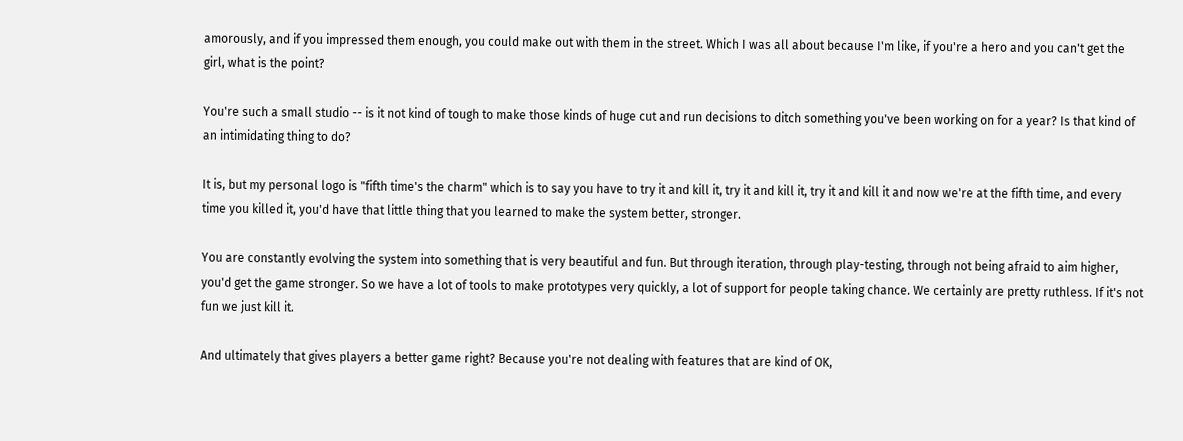amorously, and if you impressed them enough, you could make out with them in the street. Which I was all about because I'm like, if you're a hero and you can't get the girl, what is the point?

You're such a small studio -- is it not kind of tough to make those kinds of huge cut and run decisions to ditch something you've been working on for a year? Is that kind of an intimidating thing to do?

It is, but my personal logo is "fifth time's the charm" which is to say you have to try it and kill it, try it and kill it, try it and kill it and now we're at the fifth time, and every time you killed it, you'd have that little thing that you learned to make the system better, stronger.

You are constantly evolving the system into something that is very beautiful and fun. But through iteration, through play-testing, through not being afraid to aim higher, you'd get the game stronger. So we have a lot of tools to make prototypes very quickly, a lot of support for people taking chance. We certainly are pretty ruthless. If it's not fun we just kill it.

And ultimately that gives players a better game right? Because you're not dealing with features that are kind of OK,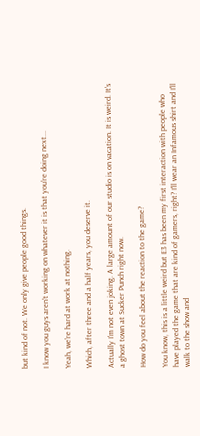but kind of not. We only give people good things.

I know you guys aren't working on whatever it is that you're doing next...

Yeah, we're hard at work at nothing.

Which, after three and a half years, you deserve it.

Actually I'm not even joking. A large amount of our studio is on vacation. It is weird. It's a ghost town at Sucker Punch right now.

How do you feel about the reaction to the game?

You know, this is a little weird but E3 has been my first interaction with people who have played the game that are kind of gamers, right? I'll wear an Infamous shirt and I'll walk to the show and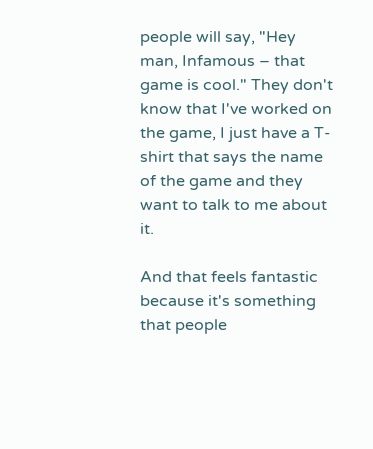people will say, "Hey man, Infamous – that game is cool." They don't know that I've worked on the game, I just have a T-shirt that says the name of the game and they want to talk to me about it.

And that feels fantastic because it's something that people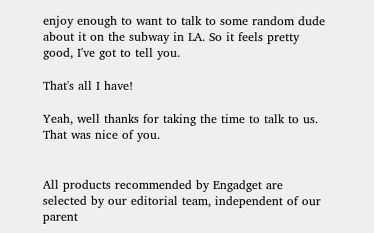enjoy enough to want to talk to some random dude about it on the subway in LA. So it feels pretty good, I've got to tell you.

That's all I have!

Yeah, well thanks for taking the time to talk to us. That was nice of you.


All products recommended by Engadget are selected by our editorial team, independent of our parent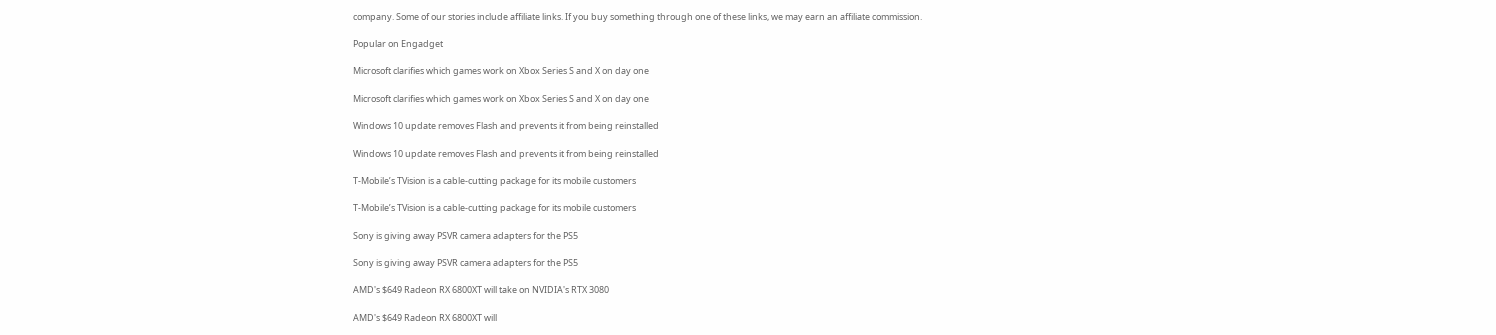company. Some of our stories include affiliate links. If you buy something through one of these links, we may earn an affiliate commission.

Popular on Engadget

Microsoft clarifies which games work on Xbox Series S and X on day one

Microsoft clarifies which games work on Xbox Series S and X on day one

Windows 10 update removes Flash and prevents it from being reinstalled

Windows 10 update removes Flash and prevents it from being reinstalled

T-Mobile’s TVision is a cable-cutting package for its mobile customers

T-Mobile’s TVision is a cable-cutting package for its mobile customers

Sony is giving away PSVR camera adapters for the PS5

Sony is giving away PSVR camera adapters for the PS5

AMD's $649 Radeon RX 6800XT will take on NVIDIA's RTX 3080

AMD's $649 Radeon RX 6800XT will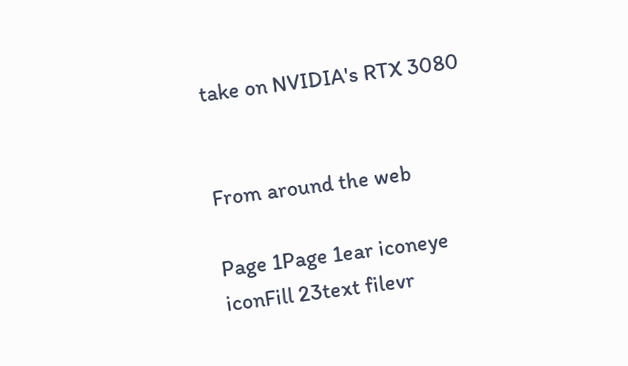take on NVIDIA's RTX 3080


From around the web

Page 1Page 1ear iconeye iconFill 23text filevr